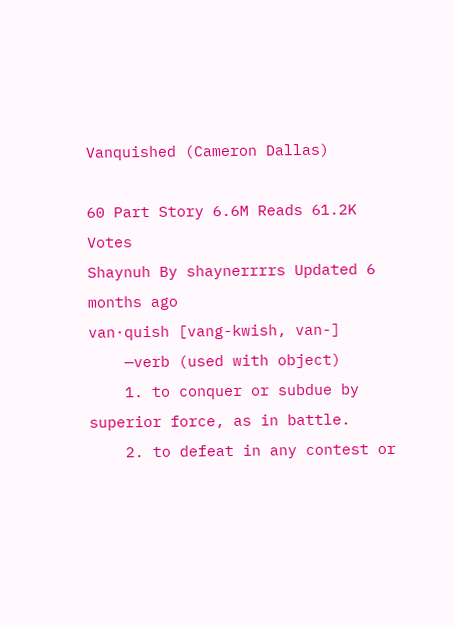Vanquished (Cameron Dallas)

60 Part Story 6.6M Reads 61.2K Votes
Shaynuh By shaynerrrrs Updated 6 months ago
van·quish [vang-kwish, van-]
    —verb (used with object)
    1. to conquer or subdue by superior force, as in battle.
    2. to defeat in any contest or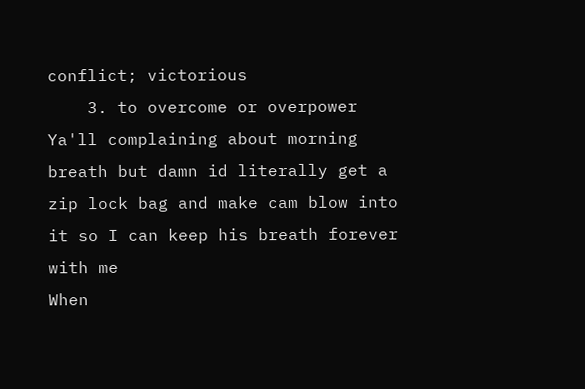conflict; victorious
    3. to overcome or overpower
Ya'll complaining about morning breath but damn id literally get a zip lock bag and make cam blow into it so I can keep his breath forever with me
When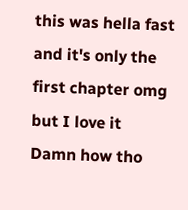this was hella fast and it's only the first chapter omg but I love it
Damn how tho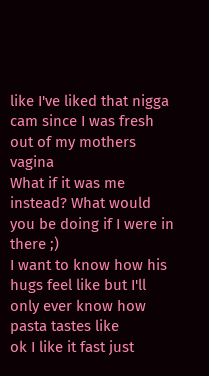like I've liked that nigga cam since I was fresh out of my mothers vagina
What if it was me instead? What would you be doing if I were in there ;)
I want to know how his hugs feel like but I'll only ever know how pasta tastes like
ok I like it fast just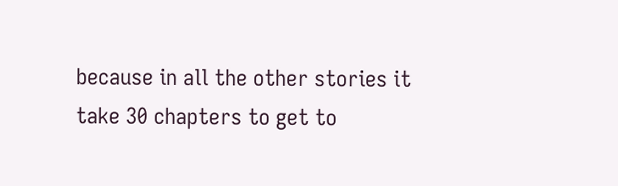because in all the other stories it take 30 chapters to get to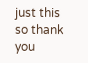just this so thank you